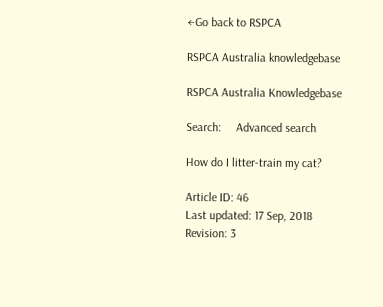←Go back to RSPCA

RSPCA Australia knowledgebase

RSPCA Australia Knowledgebase

Search:     Advanced search

How do I litter-train my cat?

Article ID: 46
Last updated: 17 Sep, 2018
Revision: 3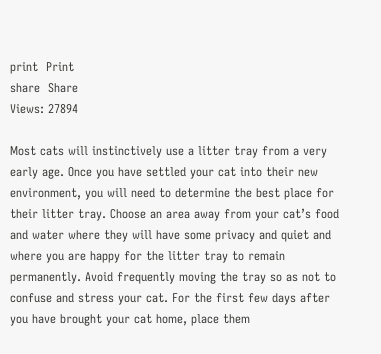print  Print
share  Share
Views: 27894

Most cats will instinctively use a litter tray from a very early age. Once you have settled your cat into their new environment, you will need to determine the best place for their litter tray. Choose an area away from your cat’s food and water where they will have some privacy and quiet and where you are happy for the litter tray to remain permanently. Avoid frequently moving the tray so as not to confuse and stress your cat. For the first few days after you have brought your cat home, place them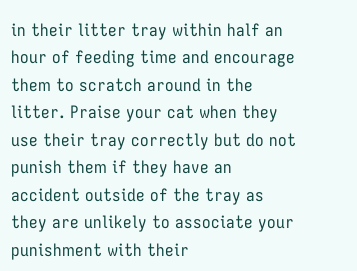in their litter tray within half an hour of feeding time and encourage them to scratch around in the litter. Praise your cat when they use their tray correctly but do not punish them if they have an accident outside of the tray as they are unlikely to associate your punishment with their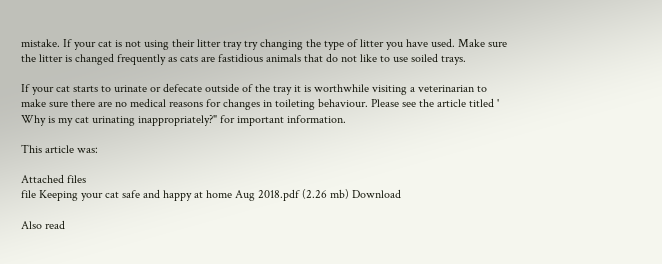mistake. If your cat is not using their litter tray try changing the type of litter you have used. Make sure the litter is changed frequently as cats are fastidious animals that do not like to use soiled trays.

If your cat starts to urinate or defecate outside of the tray it is worthwhile visiting a veterinarian to make sure there are no medical reasons for changes in toileting behaviour. Please see the article titled ' Why is my cat urinating inappropriately?" for important information.

This article was:

Attached files
file Keeping your cat safe and happy at home Aug 2018.pdf (2.26 mb) Download

Also read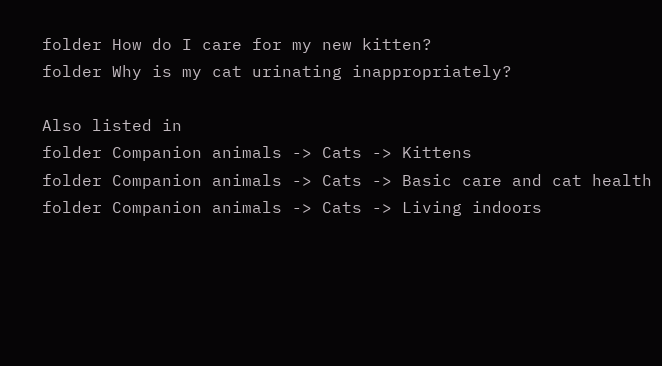folder How do I care for my new kitten?
folder Why is my cat urinating inappropriately?

Also listed in
folder Companion animals -> Cats -> Kittens
folder Companion animals -> Cats -> Basic care and cat health
folder Companion animals -> Cats -> Living indoors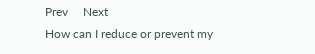Prev     Next
How can I reduce or prevent my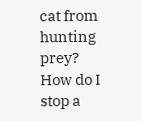cat from hunting prey?       How do I stop a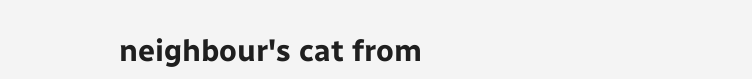neighbour's cat from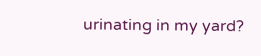urinating in my yard?